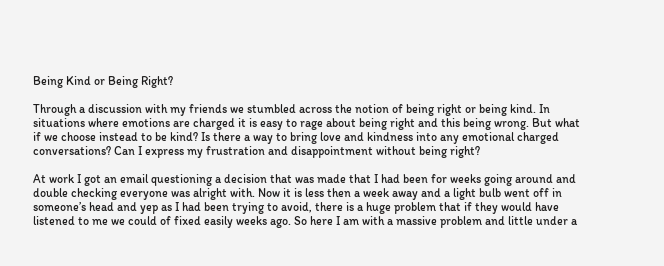Being Kind or Being Right?

Through a discussion with my friends we stumbled across the notion of being right or being kind. In situations where emotions are charged it is easy to rage about being right and this being wrong. But what if we choose instead to be kind? Is there a way to bring love and kindness into any emotional charged conversations? Can I express my frustration and disappointment without being right?

At work I got an email questioning a decision that was made that I had been for weeks going around and double checking everyone was alright with. Now it is less then a week away and a light bulb went off in someone’s head and yep as I had been trying to avoid, there is a huge problem that if they would have listened to me we could of fixed easily weeks ago. So here I am with a massive problem and little under a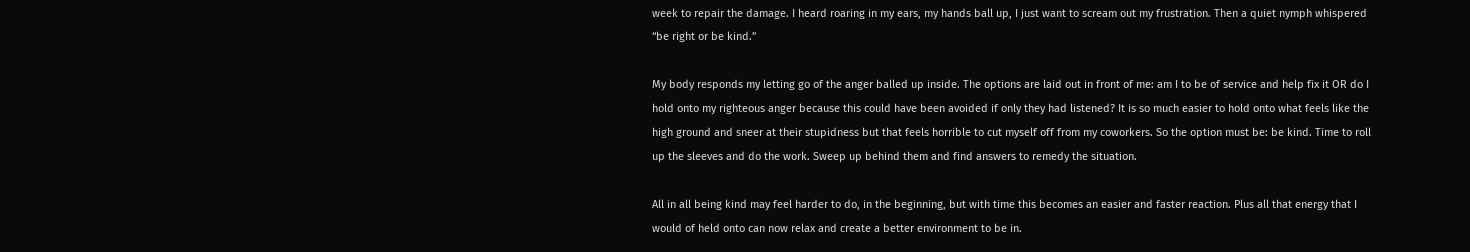week to repair the damage. I heard roaring in my ears, my hands ball up, I just want to scream out my frustration. Then a quiet nymph whispered “be right or be kind.”

My body responds my letting go of the anger balled up inside. The options are laid out in front of me: am I to be of service and help fix it OR do I hold onto my righteous anger because this could have been avoided if only they had listened? It is so much easier to hold onto what feels like the high ground and sneer at their stupidness but that feels horrible to cut myself off from my coworkers. So the option must be: be kind. Time to roll up the sleeves and do the work. Sweep up behind them and find answers to remedy the situation.

All in all being kind may feel harder to do, in the beginning, but with time this becomes an easier and faster reaction. Plus all that energy that I would of held onto can now relax and create a better environment to be in.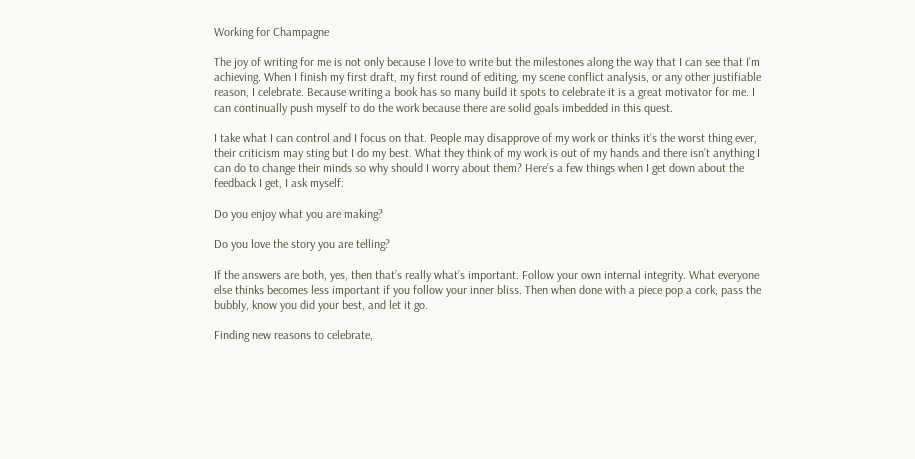Working for Champagne

The joy of writing for me is not only because I love to write but the milestones along the way that I can see that I’m achieving. When I finish my first draft, my first round of editing, my scene conflict analysis, or any other justifiable reason, I celebrate. Because writing a book has so many build it spots to celebrate it is a great motivator for me. I can continually push myself to do the work because there are solid goals imbedded in this quest.

I take what I can control and I focus on that. People may disapprove of my work or thinks it’s the worst thing ever, their criticism may sting but I do my best. What they think of my work is out of my hands and there isn’t anything I can do to change their minds so why should I worry about them? Here’s a few things when I get down about the feedback I get, I ask myself:

Do you enjoy what you are making?

Do you love the story you are telling?

If the answers are both, yes, then that’s really what’s important. Follow your own internal integrity. What everyone else thinks becomes less important if you follow your inner bliss. Then when done with a piece pop a cork, pass the bubbly, know you did your best, and let it go.

Finding new reasons to celebrate,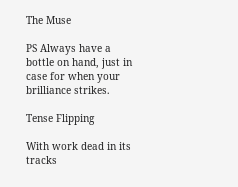The Muse

PS Always have a bottle on hand, just in case for when your brilliance strikes.

Tense Flipping

With work dead in its tracks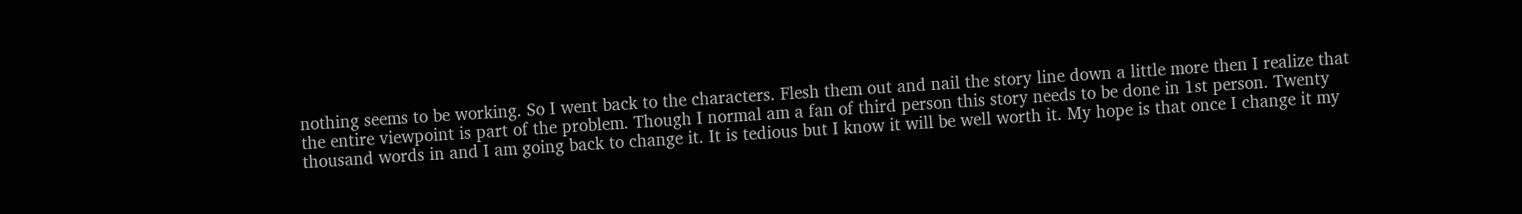nothing seems to be working. So I went back to the characters. Flesh them out and nail the story line down a little more then I realize that the entire viewpoint is part of the problem. Though I normal am a fan of third person this story needs to be done in 1st person. Twenty thousand words in and I am going back to change it. It is tedious but I know it will be well worth it. My hope is that once I change it my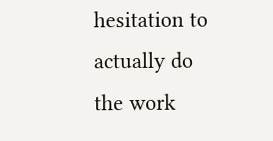hesitation to actually do the work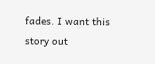fades. I want this story out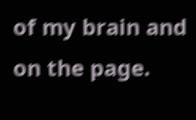of my brain and on the page.